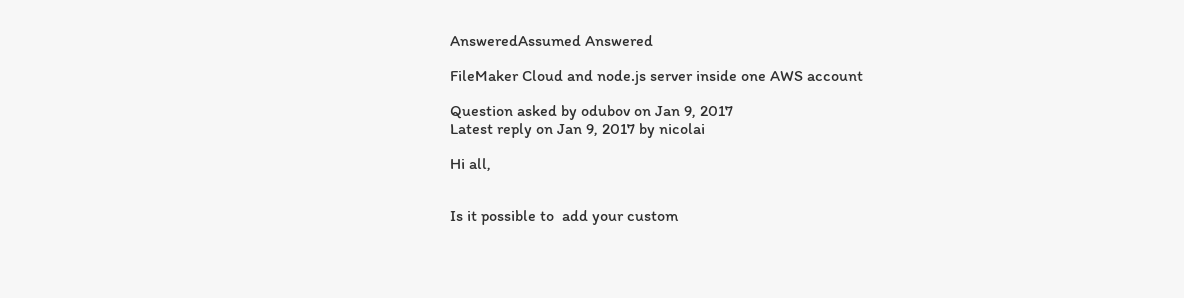AnsweredAssumed Answered

FileMaker Cloud and node.js server inside one AWS account

Question asked by odubov on Jan 9, 2017
Latest reply on Jan 9, 2017 by nicolai

Hi all,


Is it possible to  add your custom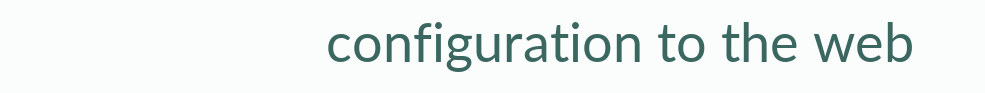configuration to the web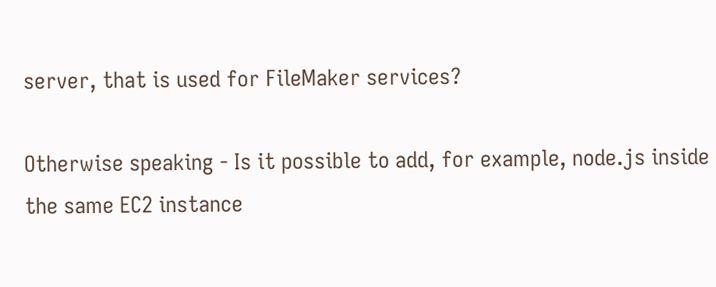server, that is used for FileMaker services?

Otherwise speaking - Is it possible to add, for example, node.js inside the same EC2 instance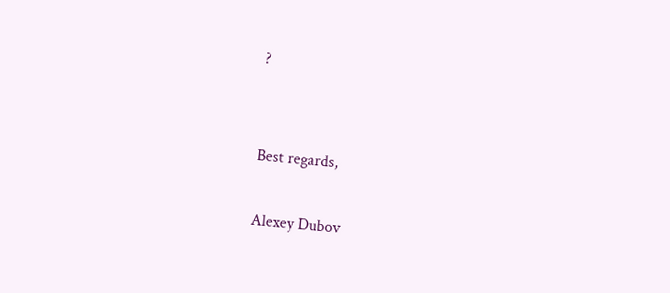?


Best regards,

Alexey Dubov